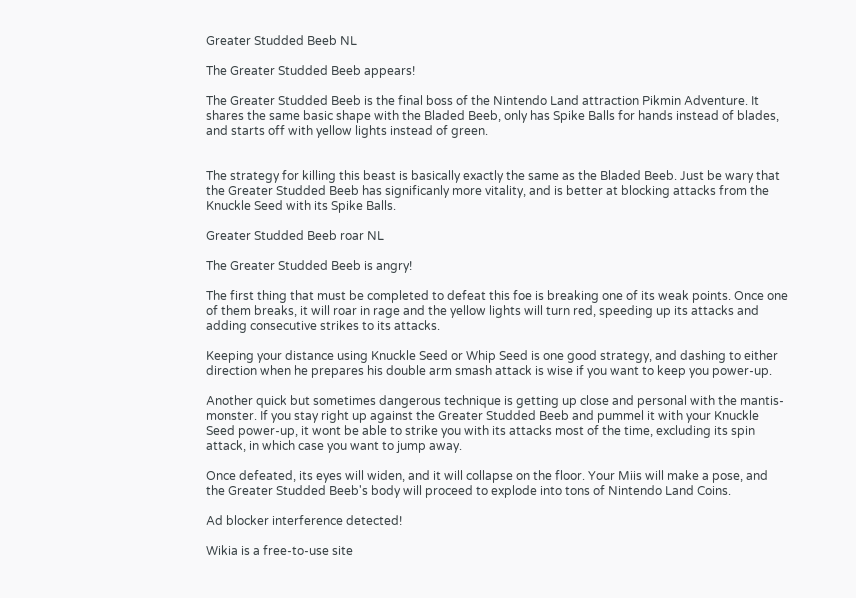Greater Studded Beeb NL

The Greater Studded Beeb appears!

The Greater Studded Beeb is the final boss of the Nintendo Land attraction Pikmin Adventure. It shares the same basic shape with the Bladed Beeb, only has Spike Balls for hands instead of blades, and starts off with yellow lights instead of green.


The strategy for killing this beast is basically exactly the same as the Bladed Beeb. Just be wary that the Greater Studded Beeb has significanly more vitality, and is better at blocking attacks from the Knuckle Seed with its Spike Balls.

Greater Studded Beeb roar NL

The Greater Studded Beeb is angry!

The first thing that must be completed to defeat this foe is breaking one of its weak points. Once one of them breaks, it will roar in rage and the yellow lights will turn red, speeding up its attacks and adding consecutive strikes to its attacks.

Keeping your distance using Knuckle Seed or Whip Seed is one good strategy, and dashing to either direction when he prepares his double arm smash attack is wise if you want to keep you power-up.

Another quick but sometimes dangerous technique is getting up close and personal with the mantis-monster. If you stay right up against the Greater Studded Beeb and pummel it with your Knuckle Seed power-up, it wont be able to strike you with its attacks most of the time, excluding its spin attack, in which case you want to jump away.

Once defeated, its eyes will widen, and it will collapse on the floor. Your Miis will make a pose, and the Greater Studded Beeb's body will proceed to explode into tons of Nintendo Land Coins.

Ad blocker interference detected!

Wikia is a free-to-use site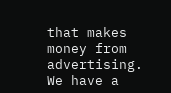that makes money from advertising. We have a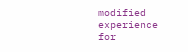modified experience for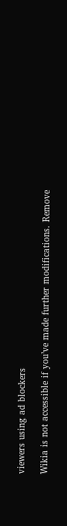viewers using ad blockers

Wikia is not accessible if you’ve made further modifications. Remove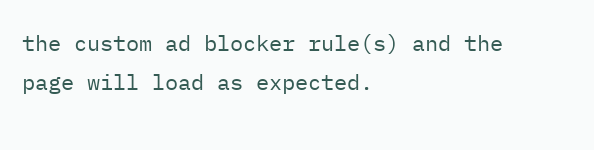the custom ad blocker rule(s) and the page will load as expected.